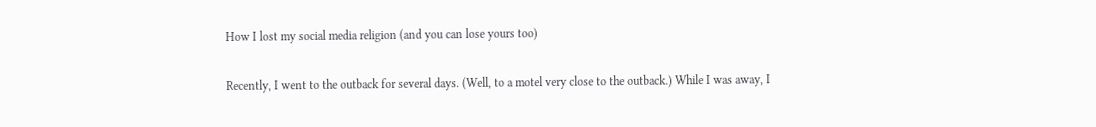How I lost my social media religion (and you can lose yours too)

Recently, I went to the outback for several days. (Well, to a motel very close to the outback.) While I was away, I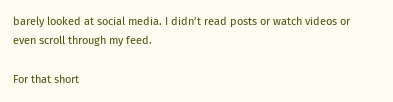barely looked at social media. I didn’t read posts or watch videos or even scroll through my feed.

For that short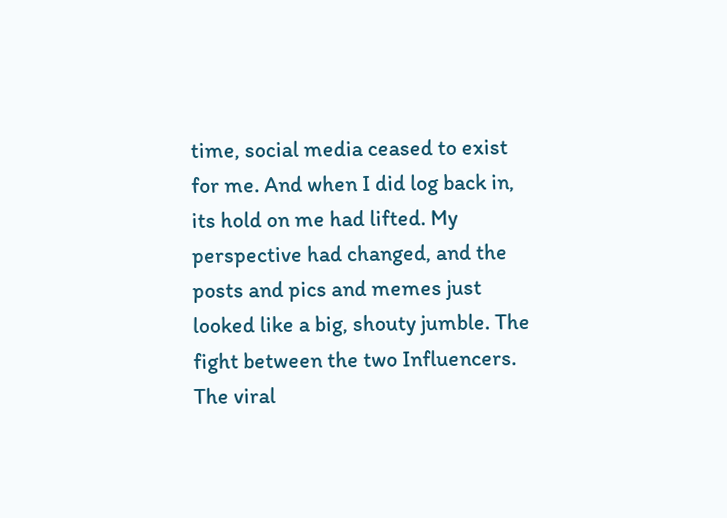time, social media ceased to exist for me. And when I did log back in, its hold on me had lifted. My perspective had changed, and the posts and pics and memes just looked like a big, shouty jumble. The fight between the two Influencers. The viral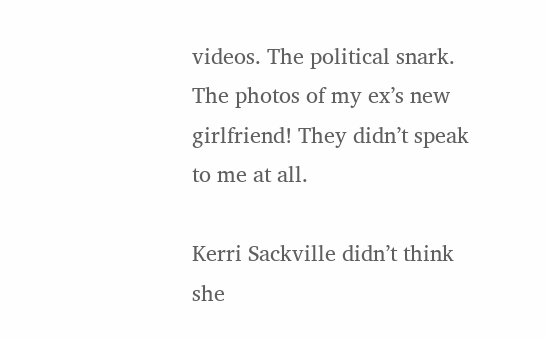videos. The political snark. The photos of my ex’s new girlfriend! They didn’t speak to me at all.

Kerri Sackville didn’t think she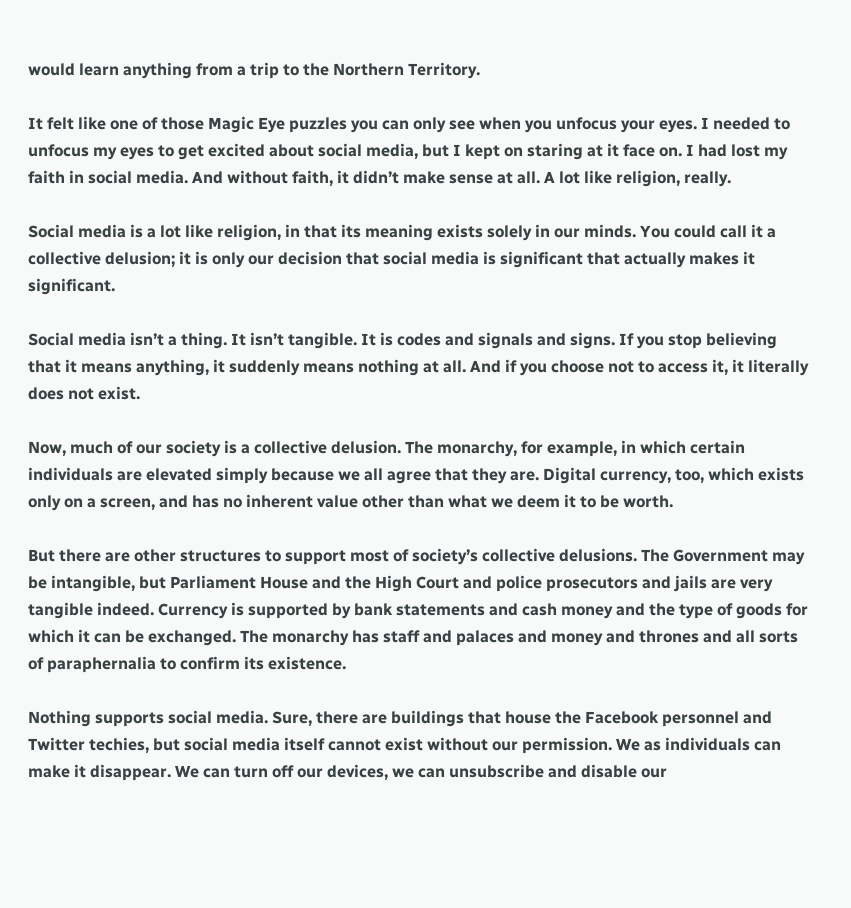would learn anything from a trip to the Northern Territory.

It felt like one of those Magic Eye puzzles you can only see when you unfocus your eyes. I needed to unfocus my eyes to get excited about social media, but I kept on staring at it face on. I had lost my faith in social media. And without faith, it didn’t make sense at all. A lot like religion, really.

Social media is a lot like religion, in that its meaning exists solely in our minds. You could call it a collective delusion; it is only our decision that social media is significant that actually makes it significant.

Social media isn’t a thing. It isn’t tangible. It is codes and signals and signs. If you stop believing that it means anything, it suddenly means nothing at all. And if you choose not to access it, it literally does not exist.

Now, much of our society is a collective delusion. The monarchy, for example, in which certain individuals are elevated simply because we all agree that they are. Digital currency, too, which exists only on a screen, and has no inherent value other than what we deem it to be worth.

But there are other structures to support most of society’s collective delusions. The Government may be intangible, but Parliament House and the High Court and police prosecutors and jails are very tangible indeed. Currency is supported by bank statements and cash money and the type of goods for which it can be exchanged. The monarchy has staff and palaces and money and thrones and all sorts of paraphernalia to confirm its existence.

Nothing supports social media. Sure, there are buildings that house the Facebook personnel and Twitter techies, but social media itself cannot exist without our permission. We as individuals can make it disappear. We can turn off our devices, we can unsubscribe and disable our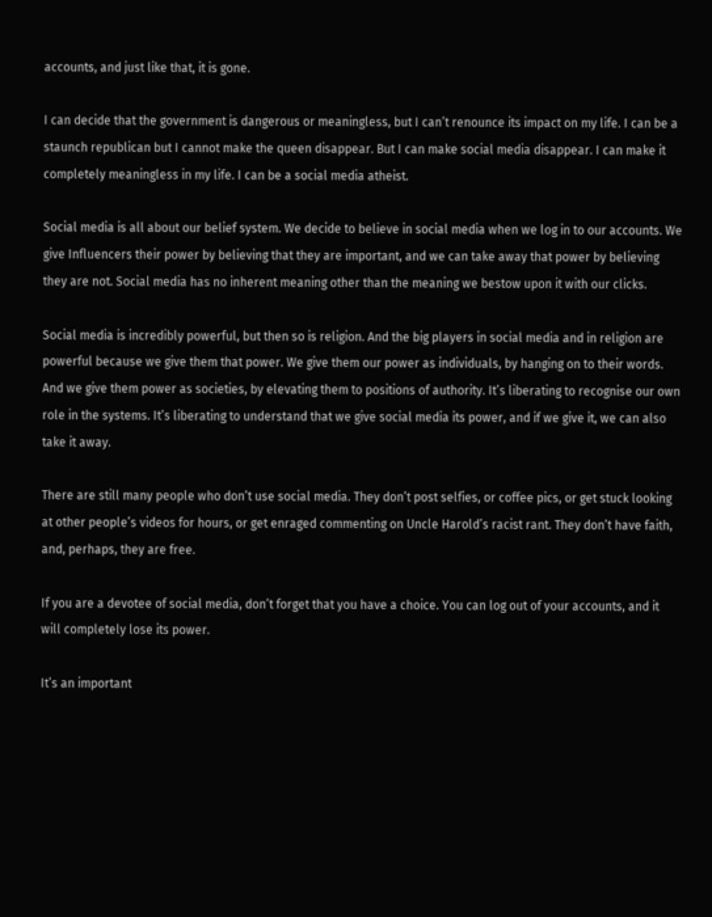accounts, and just like that, it is gone.

I can decide that the government is dangerous or meaningless, but I can’t renounce its impact on my life. I can be a staunch republican but I cannot make the queen disappear. But I can make social media disappear. I can make it completely meaningless in my life. I can be a social media atheist.

Social media is all about our belief system. We decide to believe in social media when we log in to our accounts. We give Influencers their power by believing that they are important, and we can take away that power by believing they are not. Social media has no inherent meaning other than the meaning we bestow upon it with our clicks.

Social media is incredibly powerful, but then so is religion. And the big players in social media and in religion are powerful because we give them that power. We give them our power as individuals, by hanging on to their words. And we give them power as societies, by elevating them to positions of authority. It’s liberating to recognise our own role in the systems. It’s liberating to understand that we give social media its power, and if we give it, we can also take it away.

There are still many people who don’t use social media. They don’t post selfies, or coffee pics, or get stuck looking at other people’s videos for hours, or get enraged commenting on Uncle Harold’s racist rant. They don’t have faith, and, perhaps, they are free.

If you are a devotee of social media, don’t forget that you have a choice. You can log out of your accounts, and it will completely lose its power.

It’s an important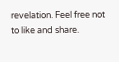revelation. Feel free not to like and share.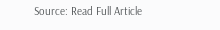Source: Read Full Article